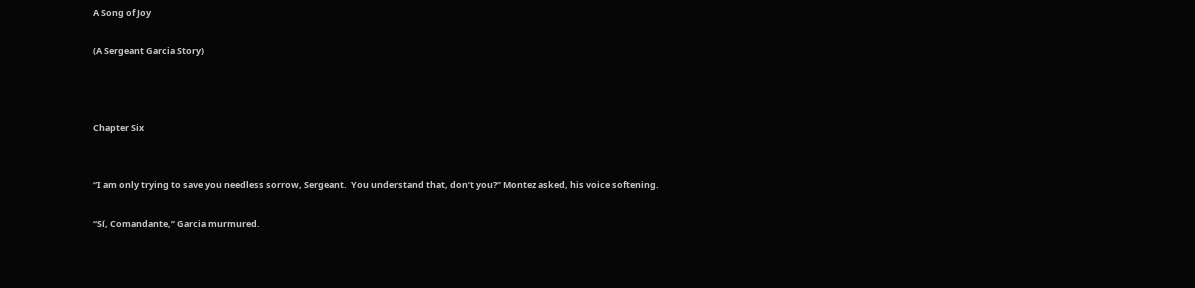A Song of Joy

(A Sergeant Garcia Story)



Chapter Six


“I am only trying to save you needless sorrow, Sergeant.  You understand that, don’t you?” Montez asked, his voice softening.

“Sí, Comandante,” Garcia murmured.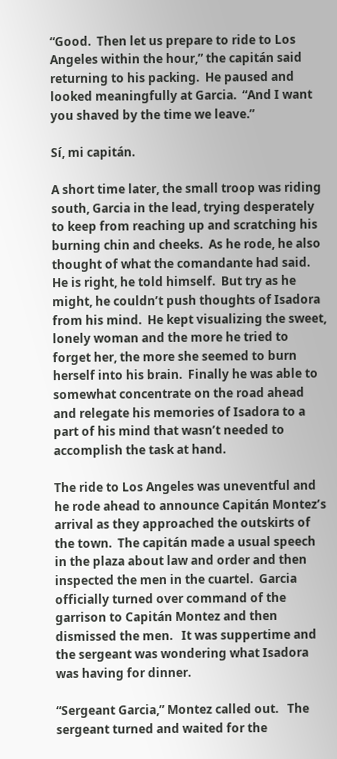“Good.  Then let us prepare to ride to Los Angeles within the hour,” the capitán said returning to his packing.  He paused and looked meaningfully at Garcia.  “And I want you shaved by the time we leave.”

Sí, mi capitán.

A short time later, the small troop was riding south, Garcia in the lead, trying desperately to keep from reaching up and scratching his burning chin and cheeks.  As he rode, he also thought of what the comandante had said.  He is right, he told himself.  But try as he might, he couldn’t push thoughts of Isadora from his mind.  He kept visualizing the sweet, lonely woman and the more he tried to forget her, the more she seemed to burn herself into his brain.  Finally he was able to somewhat concentrate on the road ahead and relegate his memories of Isadora to a part of his mind that wasn’t needed to accomplish the task at hand.

The ride to Los Angeles was uneventful and he rode ahead to announce Capitán Montez’s arrival as they approached the outskirts of the town.  The capitán made a usual speech in the plaza about law and order and then inspected the men in the cuartel.  Garcia officially turned over command of the garrison to Capitán Montez and then dismissed the men.   It was suppertime and the sergeant was wondering what Isadora was having for dinner.

“Sergeant Garcia,” Montez called out.   The sergeant turned and waited for the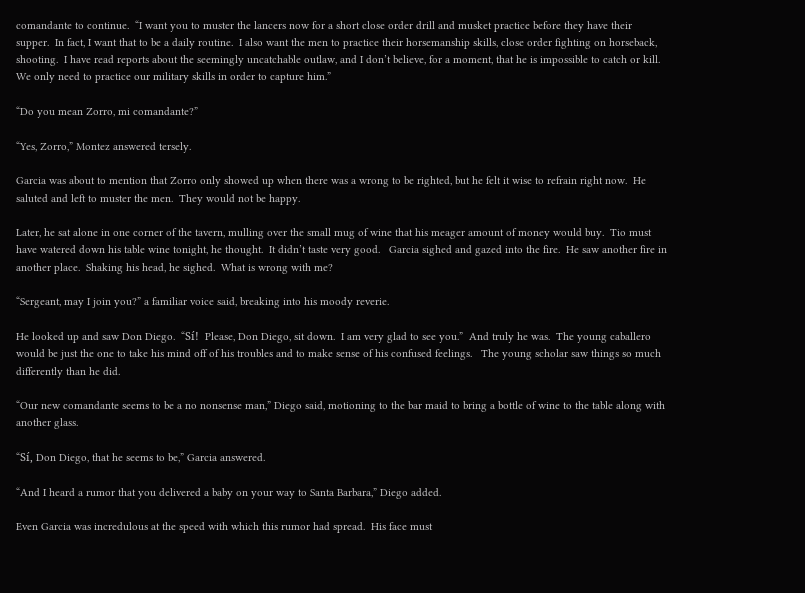comandante to continue.  “I want you to muster the lancers now for a short close order drill and musket practice before they have their supper.  In fact, I want that to be a daily routine.  I also want the men to practice their horsemanship skills, close order fighting on horseback, shooting.  I have read reports about the seemingly uncatchable outlaw, and I don’t believe, for a moment, that he is impossible to catch or kill.  We only need to practice our military skills in order to capture him.”

“Do you mean Zorro, mi comandante?”

“Yes, Zorro,” Montez answered tersely.

Garcia was about to mention that Zorro only showed up when there was a wrong to be righted, but he felt it wise to refrain right now.  He saluted and left to muster the men.  They would not be happy.

Later, he sat alone in one corner of the tavern, mulling over the small mug of wine that his meager amount of money would buy.  Tio must have watered down his table wine tonight, he thought.  It didn’t taste very good.   Garcia sighed and gazed into the fire.  He saw another fire in another place.  Shaking his head, he sighed.  What is wrong with me?

“Sergeant, may I join you?” a familiar voice said, breaking into his moody reverie.

He looked up and saw Don Diego.  “Sí!  Please, Don Diego, sit down.  I am very glad to see you.”  And truly he was.  The young caballero would be just the one to take his mind off of his troubles and to make sense of his confused feelings.   The young scholar saw things so much differently than he did.

“Our new comandante seems to be a no nonsense man,” Diego said, motioning to the bar maid to bring a bottle of wine to the table along with another glass.

“Sí, Don Diego, that he seems to be,” Garcia answered.

“And I heard a rumor that you delivered a baby on your way to Santa Barbara,” Diego added.

Even Garcia was incredulous at the speed with which this rumor had spread.  His face must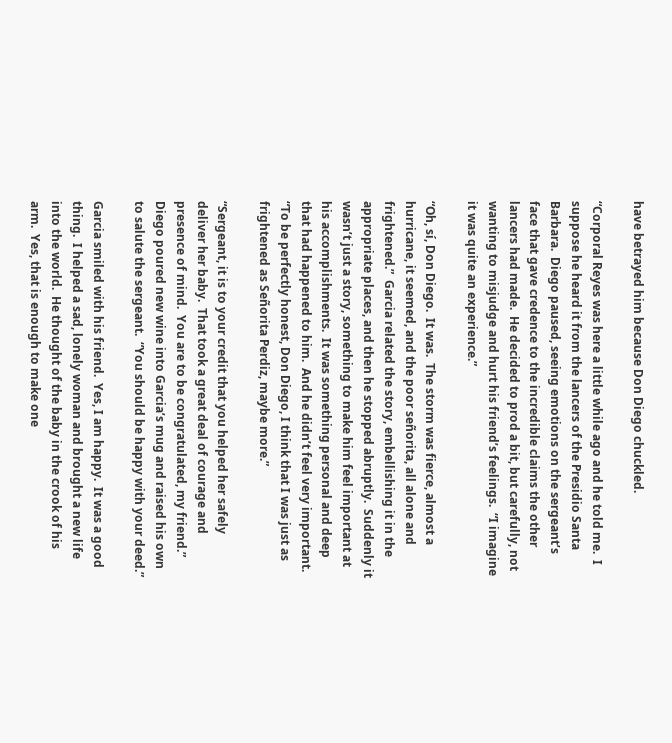have betrayed him because Don Diego chuckled.

“Corporal Reyes was here a little while ago and he told me.  I suppose he heard it from the lancers of the Presidio Santa Barbara.  Diego paused, seeing emotions on the sergeant’s face that gave credence to the incredible claims the other lancers had made.  He decided to prod a bit, but carefully, not wanting to misjudge and hurt his friend’s feelings.  “I imagine it was quite an experience.”

“Oh, sí, Don Diego.  It was.  The storm was fierce, almost a hurricane, it seemed, and the poor señorita, all alone and frightened.”  Garcia related the story, embellishing it in the appropriate places, and then he stopped abruptly.  Suddenly it wasn’t just a story, something to make him feel important at his accomplishments.  It was something personal and deep that had happened to him.  And he didn’t feel very important.  “To be perfectly honest, Don Diego, I think that I was just as frightened as Señorita Perdiz, maybe more.”

“Sergeant, it is to your credit that you helped her safely deliver her baby.  That took a great deal of courage and presence of mind.  You are to be congratulated, my friend.”  Diego poured new wine into Garcia’s mug and raised his own to salute the sergeant.  “You should be happy with your deed.”

Garcia smiled with his friend.  Yes, I am happy.  It was a good thing.  I helped a sad, lonely woman and brought a new life into the world.  He thought of the baby in the crook of his arm.  Yes, that is enough to make one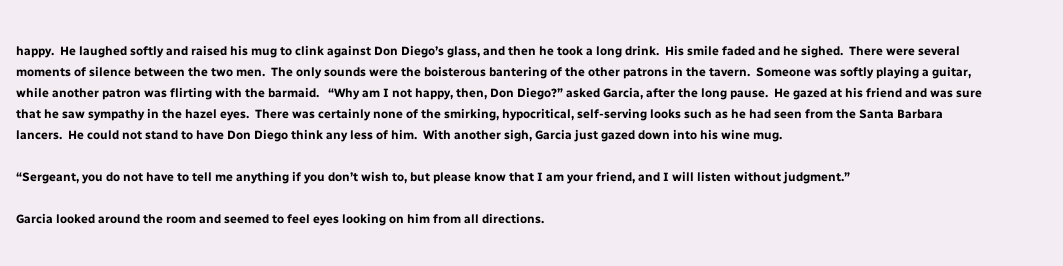happy.  He laughed softly and raised his mug to clink against Don Diego’s glass, and then he took a long drink.  His smile faded and he sighed.  There were several moments of silence between the two men.  The only sounds were the boisterous bantering of the other patrons in the tavern.  Someone was softly playing a guitar, while another patron was flirting with the barmaid.   “Why am I not happy, then, Don Diego?” asked Garcia, after the long pause.  He gazed at his friend and was sure that he saw sympathy in the hazel eyes.  There was certainly none of the smirking, hypocritical, self-serving looks such as he had seen from the Santa Barbara lancers.  He could not stand to have Don Diego think any less of him.  With another sigh, Garcia just gazed down into his wine mug.

“Sergeant, you do not have to tell me anything if you don’t wish to, but please know that I am your friend, and I will listen without judgment.”

Garcia looked around the room and seemed to feel eyes looking on him from all directions.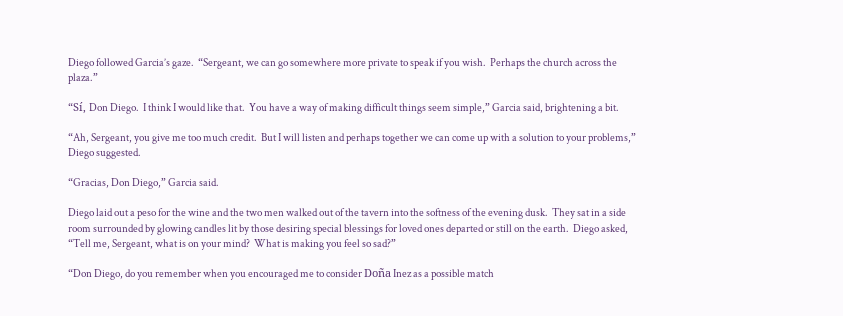Diego followed Garcia’s gaze.  “Sergeant, we can go somewhere more private to speak if you wish.  Perhaps the church across the plaza.”

“Sí, Don Diego.  I think I would like that.  You have a way of making difficult things seem simple,” Garcia said, brightening a bit.

“Ah, Sergeant, you give me too much credit.  But I will listen and perhaps together we can come up with a solution to your problems,” Diego suggested.

“Gracias, Don Diego,” Garcia said.

Diego laid out a peso for the wine and the two men walked out of the tavern into the softness of the evening dusk.  They sat in a side room surrounded by glowing candles lit by those desiring special blessings for loved ones departed or still on the earth.  Diego asked, “Tell me, Sergeant, what is on your mind?  What is making you feel so sad?”

“Don Diego, do you remember when you encouraged me to consider Doña Inez as a possible match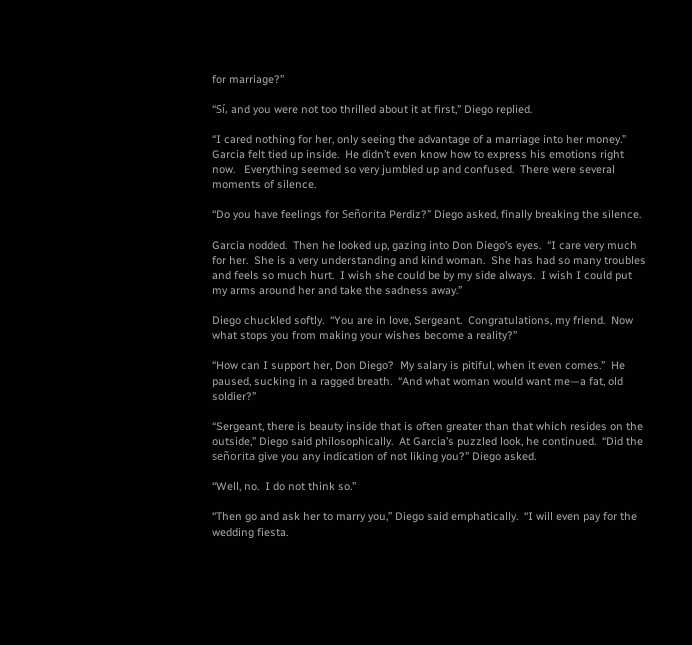for marriage?”

“Sí, and you were not too thrilled about it at first,” Diego replied.

“I cared nothing for her, only seeing the advantage of a marriage into her money.”  Garcia felt tied up inside.  He didn’t even know how to express his emotions right now.   Everything seemed so very jumbled up and confused.  There were several moments of silence.

“Do you have feelings for Señorita Perdiz?” Diego asked, finally breaking the silence.

Garcia nodded.  Then he looked up, gazing into Don Diego’s eyes.  “I care very much for her.  She is a very understanding and kind woman.  She has had so many troubles and feels so much hurt.  I wish she could be by my side always.  I wish I could put my arms around her and take the sadness away.”

Diego chuckled softly.  “You are in love, Sergeant.  Congratulations, my friend.  Now what stops you from making your wishes become a reality?”

“How can I support her, Don Diego?  My salary is pitiful, when it even comes.”  He paused, sucking in a ragged breath.  “And what woman would want me—a fat, old soldier?”

“Sergeant, there is beauty inside that is often greater than that which resides on the outside,” Diego said philosophically.  At Garcia’s puzzled look, he continued.  “Did the señorita give you any indication of not liking you?” Diego asked.

“Well, no.  I do not think so.”

“Then go and ask her to marry you,” Diego said emphatically.  “I will even pay for the wedding fiesta.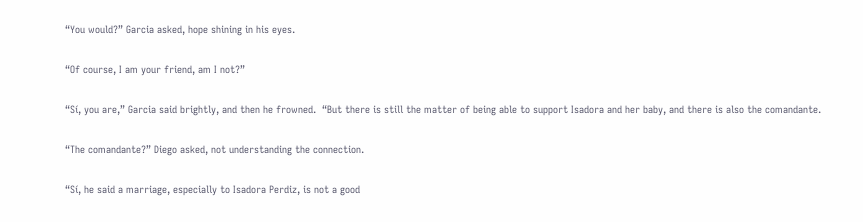“You would?” Garcia asked, hope shining in his eyes.

“Of course, I am your friend, am I not?”

“Sí, you are,” Garcia said brightly, and then he frowned.  “But there is still the matter of being able to support Isadora and her baby, and there is also the comandante.

“The comandante?” Diego asked, not understanding the connection.

“Sí, he said a marriage, especially to Isadora Perdiz, is not a good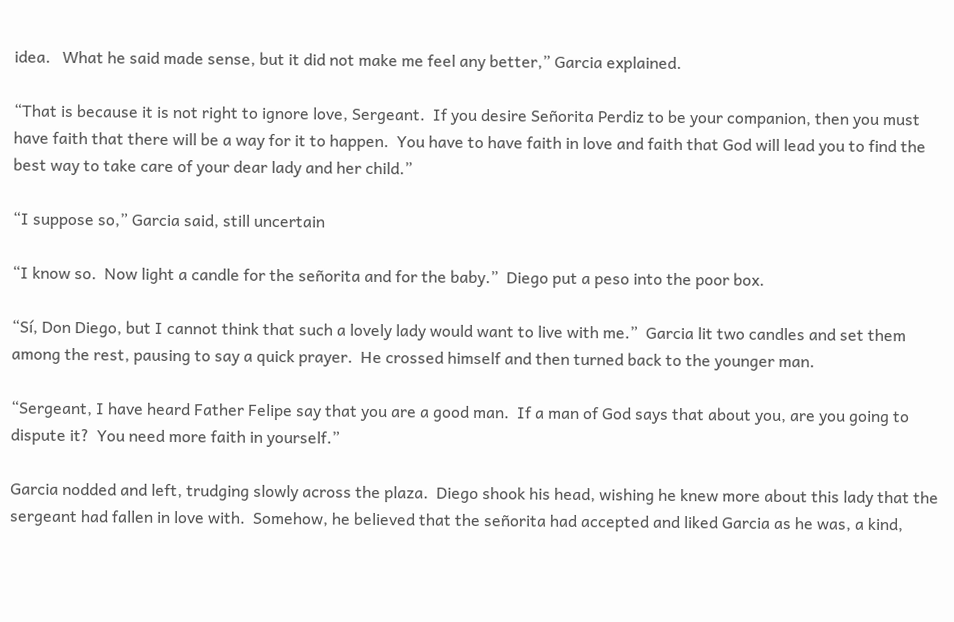idea.   What he said made sense, but it did not make me feel any better,” Garcia explained.

“That is because it is not right to ignore love, Sergeant.  If you desire Señorita Perdiz to be your companion, then you must have faith that there will be a way for it to happen.  You have to have faith in love and faith that God will lead you to find the best way to take care of your dear lady and her child.”

“I suppose so,” Garcia said, still uncertain

“I know so.  Now light a candle for the señorita and for the baby.”  Diego put a peso into the poor box.

“Sí, Don Diego, but I cannot think that such a lovely lady would want to live with me.”  Garcia lit two candles and set them among the rest, pausing to say a quick prayer.  He crossed himself and then turned back to the younger man.

“Sergeant, I have heard Father Felipe say that you are a good man.  If a man of God says that about you, are you going to dispute it?  You need more faith in yourself.”

Garcia nodded and left, trudging slowly across the plaza.  Diego shook his head, wishing he knew more about this lady that the sergeant had fallen in love with.  Somehow, he believed that the señorita had accepted and liked Garcia as he was, a kind,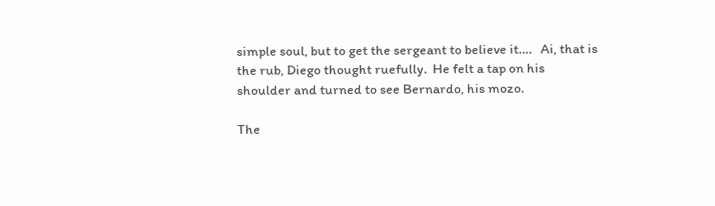simple soul, but to get the sergeant to believe it….   Ai, that is the rub, Diego thought ruefully.  He felt a tap on his shoulder and turned to see Bernardo, his mozo.

The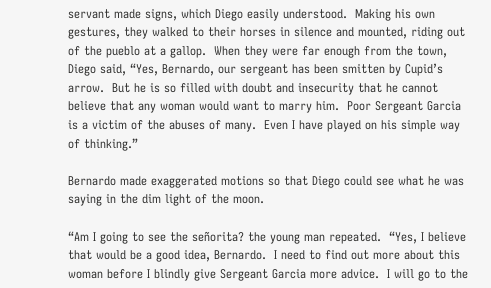servant made signs, which Diego easily understood.  Making his own gestures, they walked to their horses in silence and mounted, riding out of the pueblo at a gallop.  When they were far enough from the town, Diego said, “Yes, Bernardo, our sergeant has been smitten by Cupid’s arrow.  But he is so filled with doubt and insecurity that he cannot believe that any woman would want to marry him.  Poor Sergeant Garcia is a victim of the abuses of many.  Even I have played on his simple way of thinking.”

Bernardo made exaggerated motions so that Diego could see what he was saying in the dim light of the moon.

“Am I going to see the señorita? the young man repeated.  “Yes, I believe that would be a good idea, Bernardo.  I need to find out more about this woman before I blindly give Sergeant Garcia more advice.  I will go to the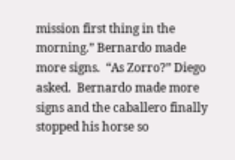mission first thing in the morning.” Bernardo made more signs.  “As Zorro?” Diego asked.  Bernardo made more signs and the caballero finally stopped his horse so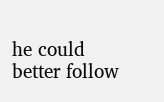he could better follow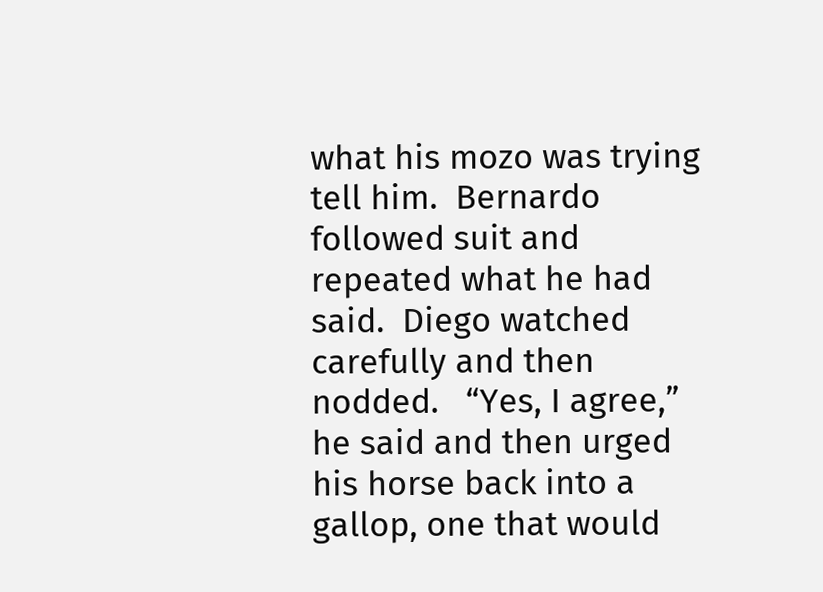what his mozo was trying tell him.  Bernardo followed suit and repeated what he had said.  Diego watched carefully and then nodded.   “Yes, I agree,” he said and then urged his horse back into a gallop, one that would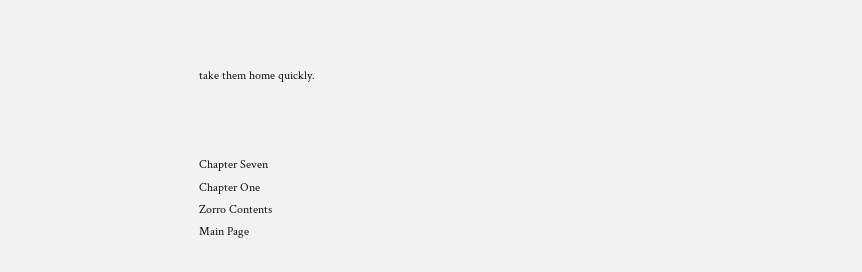take them home quickly.



Chapter Seven
Chapter One
Zorro Contents
Main Page